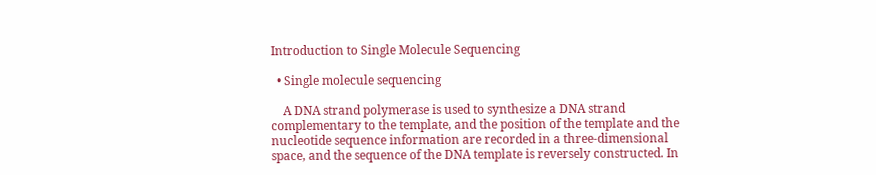Introduction to Single Molecule Sequencing

  • Single molecule sequencing

    A DNA strand polymerase is used to synthesize a DNA strand complementary to the template, and the position of the template and the nucleotide sequence information are recorded in a three-dimensional space, and the sequence of the DNA template is reversely constructed. In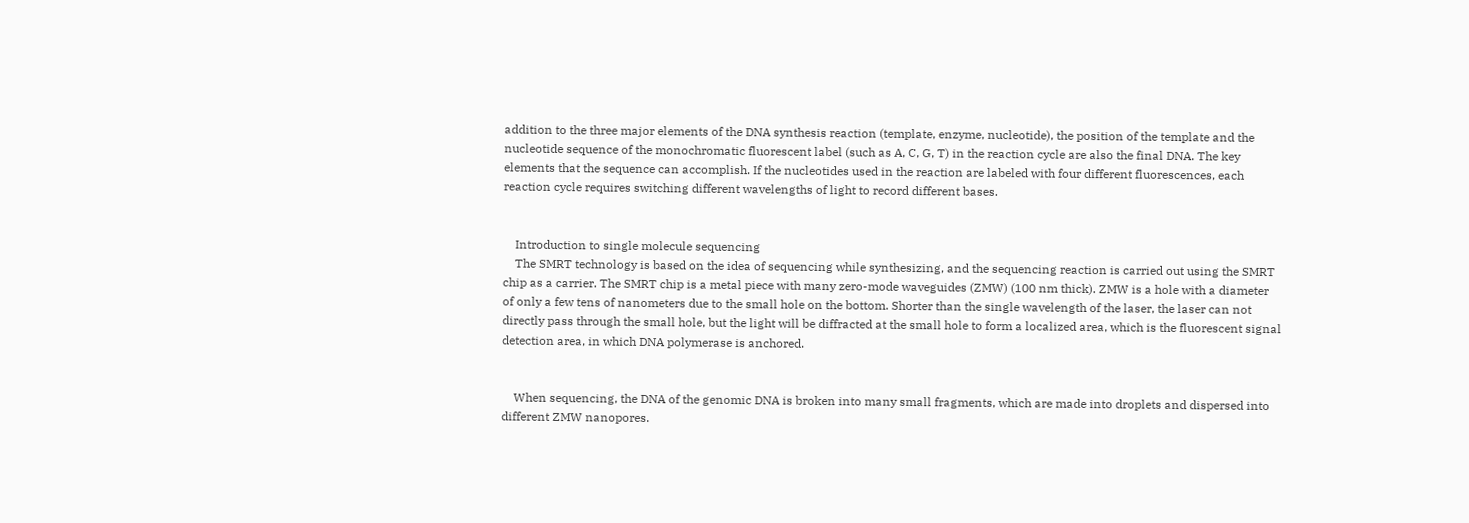addition to the three major elements of the DNA synthesis reaction (template, enzyme, nucleotide), the position of the template and the nucleotide sequence of the monochromatic fluorescent label (such as A, C, G, T) in the reaction cycle are also the final DNA. The key elements that the sequence can accomplish. If the nucleotides used in the reaction are labeled with four different fluorescences, each reaction cycle requires switching different wavelengths of light to record different bases.


    Introduction to single molecule sequencing
    The SMRT technology is based on the idea of sequencing while synthesizing, and the sequencing reaction is carried out using the SMRT chip as a carrier. The SMRT chip is a metal piece with many zero-mode waveguides (ZMW) (100 nm thick). ZMW is a hole with a diameter of only a few tens of nanometers due to the small hole on the bottom. Shorter than the single wavelength of the laser, the laser can not directly pass through the small hole, but the light will be diffracted at the small hole to form a localized area, which is the fluorescent signal detection area, in which DNA polymerase is anchored.


    When sequencing, the DNA of the genomic DNA is broken into many small fragments, which are made into droplets and dispersed into different ZMW nanopores.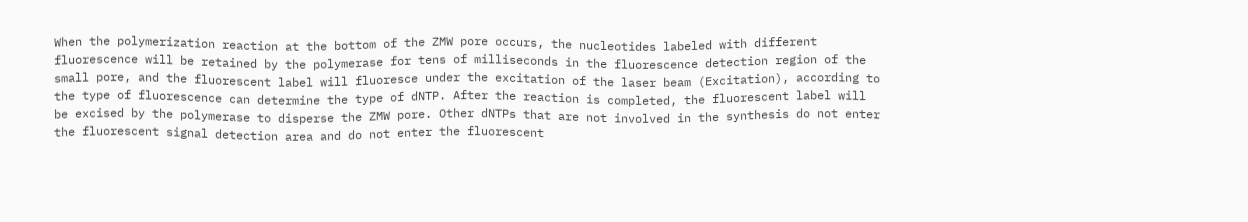When the polymerization reaction at the bottom of the ZMW pore occurs, the nucleotides labeled with different fluorescence will be retained by the polymerase for tens of milliseconds in the fluorescence detection region of the small pore, and the fluorescent label will fluoresce under the excitation of the laser beam (Excitation), according to the type of fluorescence can determine the type of dNTP. After the reaction is completed, the fluorescent label will be excised by the polymerase to disperse the ZMW pore. Other dNTPs that are not involved in the synthesis do not enter the fluorescent signal detection area and do not enter the fluorescent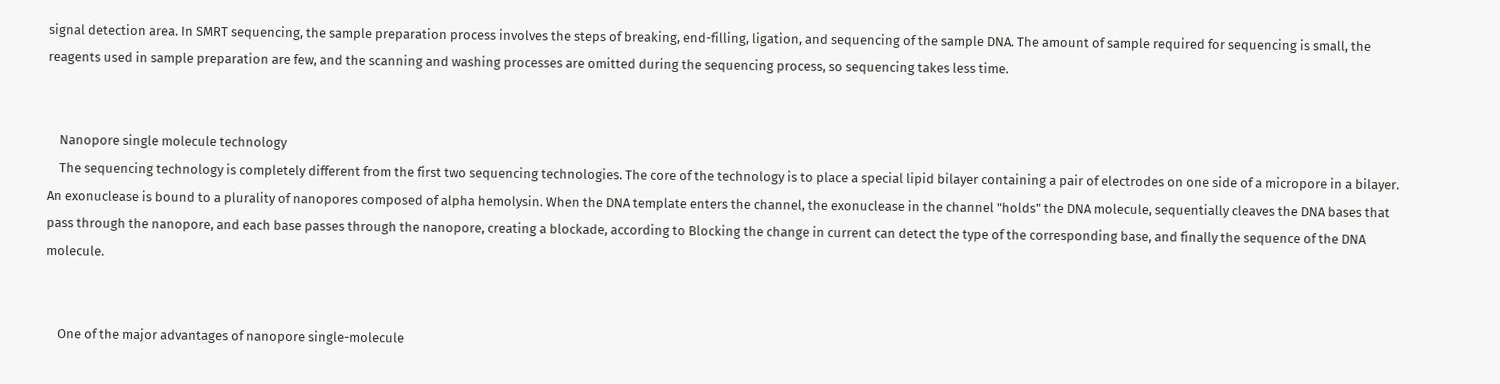signal detection area. In SMRT sequencing, the sample preparation process involves the steps of breaking, end-filling, ligation, and sequencing of the sample DNA. The amount of sample required for sequencing is small, the reagents used in sample preparation are few, and the scanning and washing processes are omitted during the sequencing process, so sequencing takes less time.


    Nanopore single molecule technology
    The sequencing technology is completely different from the first two sequencing technologies. The core of the technology is to place a special lipid bilayer containing a pair of electrodes on one side of a micropore in a bilayer. An exonuclease is bound to a plurality of nanopores composed of alpha hemolysin. When the DNA template enters the channel, the exonuclease in the channel "holds" the DNA molecule, sequentially cleaves the DNA bases that pass through the nanopore, and each base passes through the nanopore, creating a blockade, according to Blocking the change in current can detect the type of the corresponding base, and finally the sequence of the DNA molecule.


    One of the major advantages of nanopore single-molecule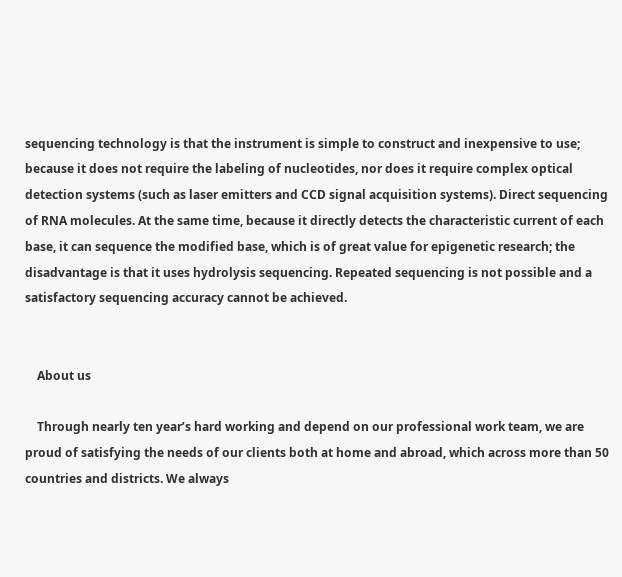sequencing technology is that the instrument is simple to construct and inexpensive to use; because it does not require the labeling of nucleotides, nor does it require complex optical detection systems (such as laser emitters and CCD signal acquisition systems). Direct sequencing of RNA molecules. At the same time, because it directly detects the characteristic current of each base, it can sequence the modified base, which is of great value for epigenetic research; the disadvantage is that it uses hydrolysis sequencing. Repeated sequencing is not possible and a satisfactory sequencing accuracy cannot be achieved.


    About us

    Through nearly ten year’s hard working and depend on our professional work team, we are proud of satisfying the needs of our clients both at home and abroad, which across more than 50 countries and districts. We always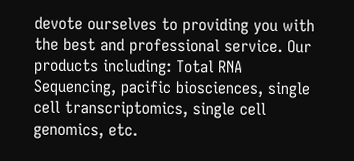devote ourselves to providing you with the best and professional service. Our products including: Total RNA Sequencing, pacific biosciences, single cell transcriptomics, single cell genomics, etc.